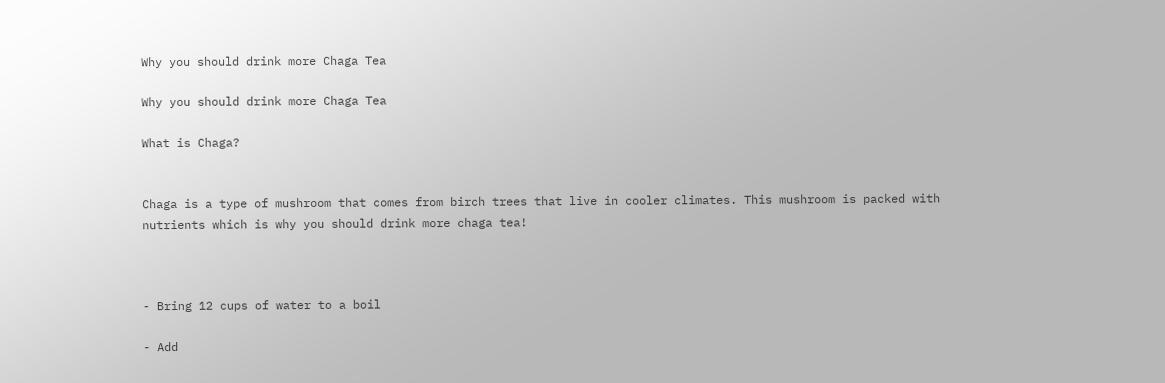Why you should drink more Chaga Tea

Why you should drink more Chaga Tea

What is Chaga?


Chaga is a type of mushroom that comes from birch trees that live in cooler climates. This mushroom is packed with nutrients which is why you should drink more chaga tea!



- Bring 12 cups of water to a boil

- Add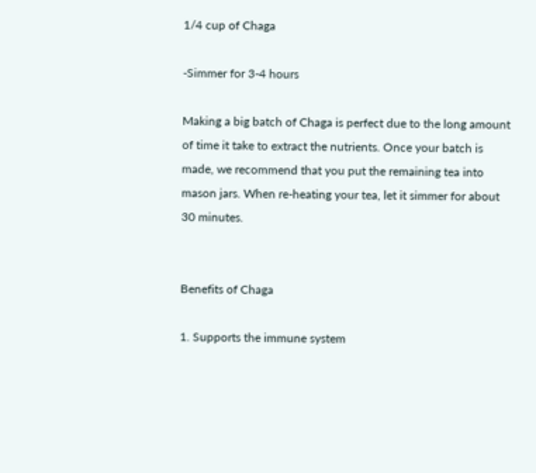1/4 cup of Chaga

-Simmer for 3-4 hours

Making a big batch of Chaga is perfect due to the long amount of time it take to extract the nutrients. Once your batch is made, we recommend that you put the remaining tea into mason jars. When re-heating your tea, let it simmer for about 30 minutes.


Benefits of Chaga

1. Supports the immune system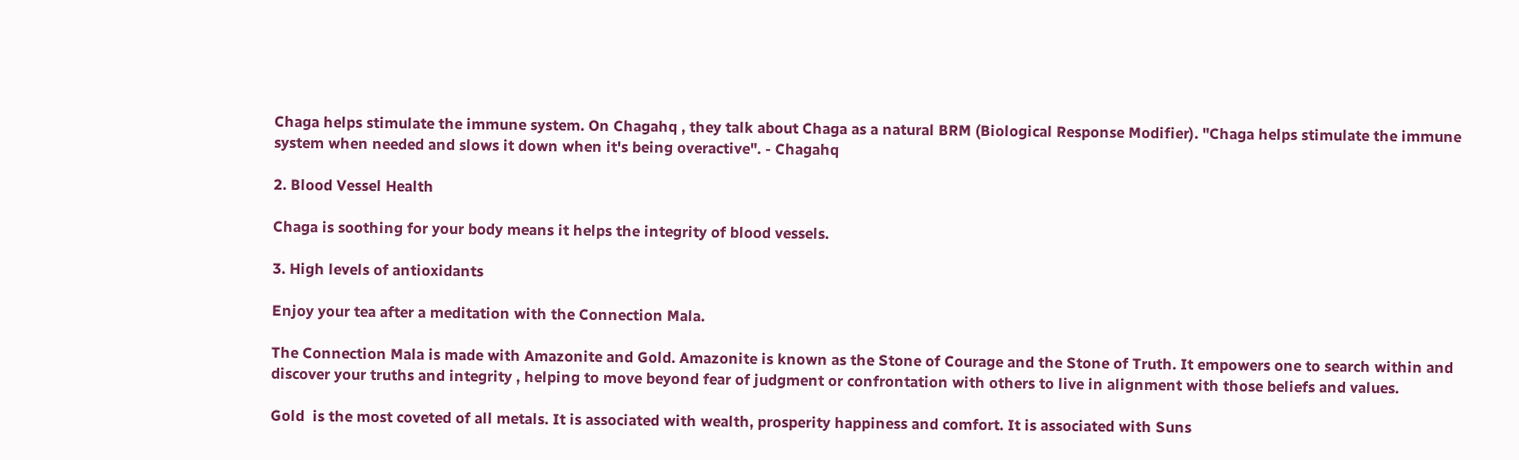Chaga helps stimulate the immune system. On Chagahq , they talk about Chaga as a natural BRM (Biological Response Modifier). "Chaga helps stimulate the immune system when needed and slows it down when it's being overactive". - Chagahq

2. Blood Vessel Health

Chaga is soothing for your body means it helps the integrity of blood vessels.

3. High levels of antioxidants

Enjoy your tea after a meditation with the Connection Mala.

The Connection Mala is made with Amazonite and Gold. Amazonite is known as the Stone of Courage and the Stone of Truth. It empowers one to search within and discover your truths and integrity , helping to move beyond fear of judgment or confrontation with others to live in alignment with those beliefs and values.

Gold  is the most coveted of all metals. It is associated with wealth, prosperity happiness and comfort. It is associated with Suns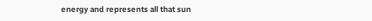energy and represents all that sun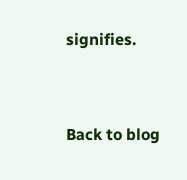signifies.



Back to blog